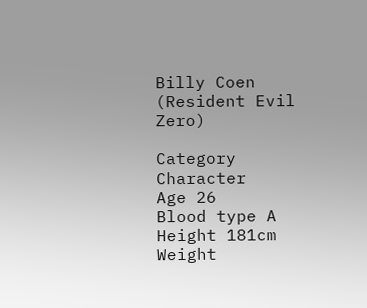Billy Coen (Resident Evil Zero)

Category Character
Age 26
Blood type A
Height 181cm
Weight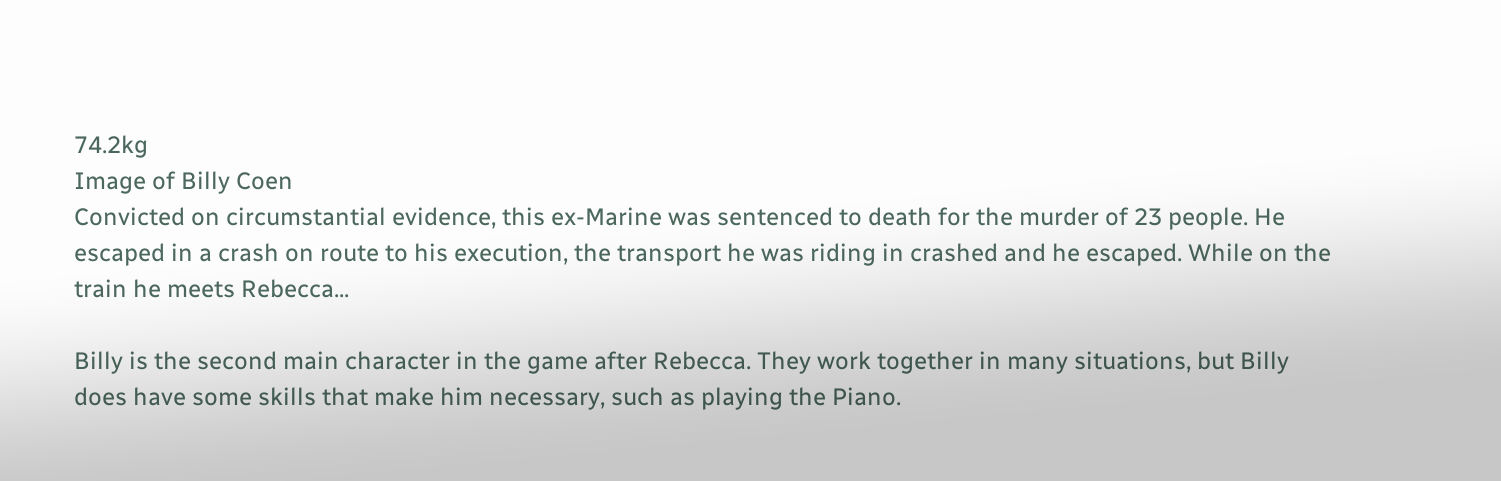74.2kg
Image of Billy Coen
Convicted on circumstantial evidence, this ex-Marine was sentenced to death for the murder of 23 people. He escaped in a crash on route to his execution, the transport he was riding in crashed and he escaped. While on the train he meets Rebecca...

Billy is the second main character in the game after Rebecca. They work together in many situations, but Billy does have some skills that make him necessary, such as playing the Piano.